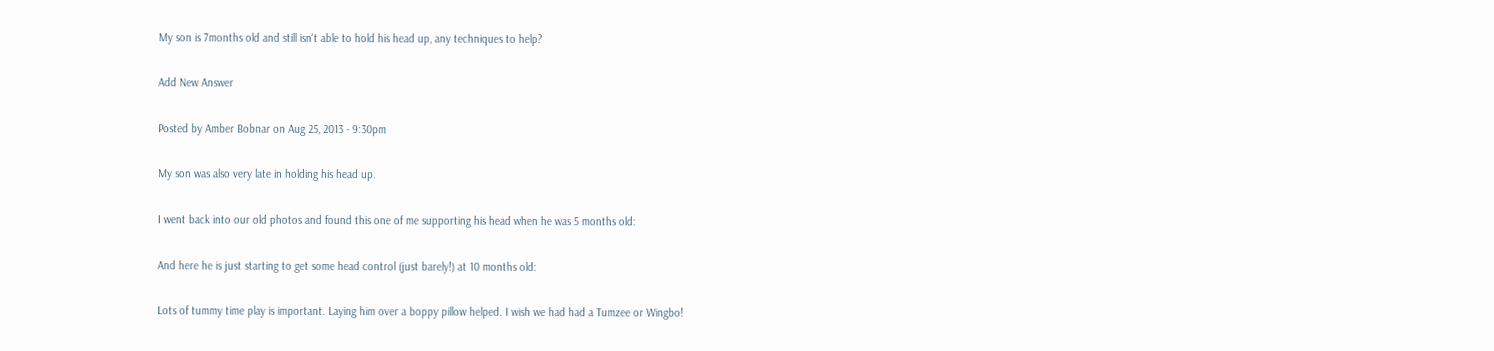My son is 7months old and still isn't able to hold his head up, any techniques to help?

Add New Answer

Posted by Amber Bobnar on Aug 25, 2013 - 9:30pm

My son was also very late in holding his head up.

I went back into our old photos and found this one of me supporting his head when he was 5 months old:

And here he is just starting to get some head control (just barely!) at 10 months old:

Lots of tummy time play is important. Laying him over a boppy pillow helped. I wish we had had a Tumzee or Wingbo!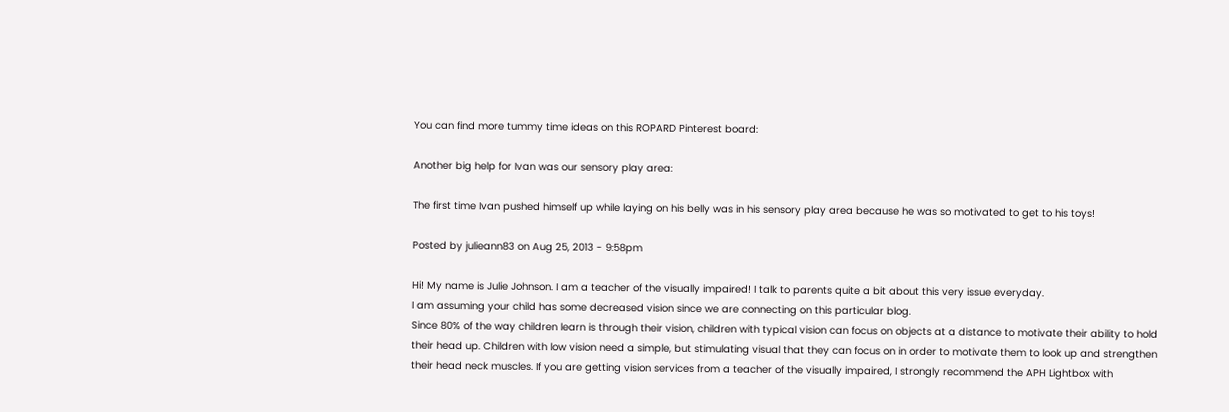You can find more tummy time ideas on this ROPARD Pinterest board:

Another big help for Ivan was our sensory play area:

The first time Ivan pushed himself up while laying on his belly was in his sensory play area because he was so motivated to get to his toys!

Posted by julieann83 on Aug 25, 2013 - 9:58pm

Hi! My name is Julie Johnson. I am a teacher of the visually impaired! I talk to parents quite a bit about this very issue everyday.
I am assuming your child has some decreased vision since we are connecting on this particular blog.
Since 80% of the way children learn is through their vision, children with typical vision can focus on objects at a distance to motivate their ability to hold their head up. Children with low vision need a simple, but stimulating visual that they can focus on in order to motivate them to look up and strengthen their head neck muscles. If you are getting vision services from a teacher of the visually impaired, I strongly recommend the APH Lightbox with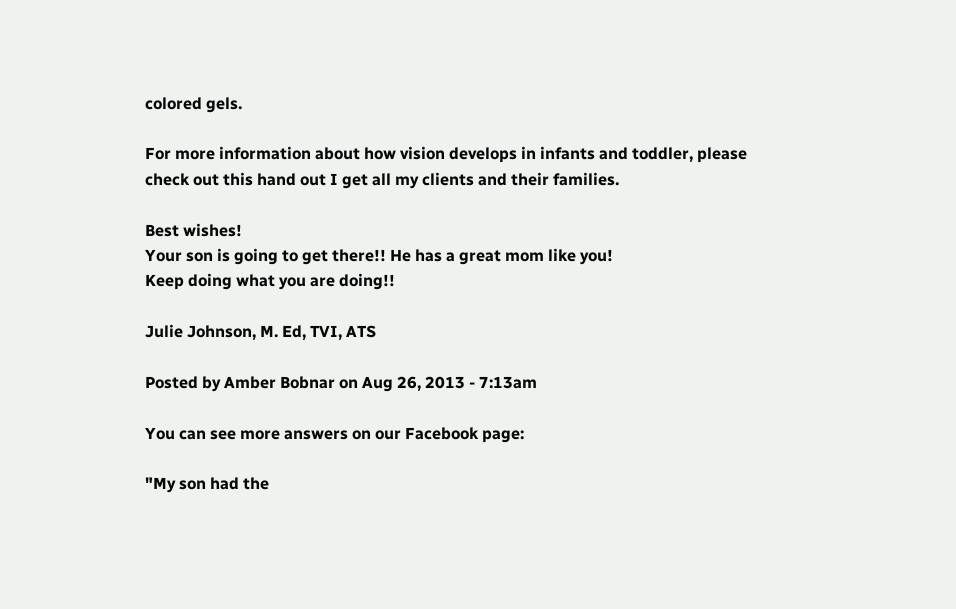colored gels.

For more information about how vision develops in infants and toddler, please check out this hand out I get all my clients and their families.

Best wishes!
Your son is going to get there!! He has a great mom like you!
Keep doing what you are doing!!

Julie Johnson, M. Ed, TVI, ATS

Posted by Amber Bobnar on Aug 26, 2013 - 7:13am

You can see more answers on our Facebook page:

"My son had the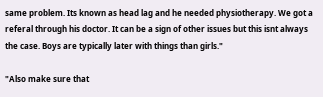same problem. Its known as head lag and he needed physiotherapy. We got a referal through his doctor. It can be a sign of other issues but this isnt always the case. Boys are typically later with things than girls."

"Also make sure that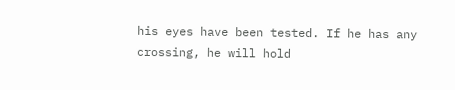his eyes have been tested. If he has any crossing, he will hold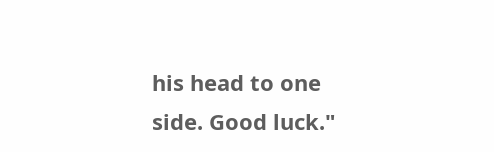his head to one side. Good luck."